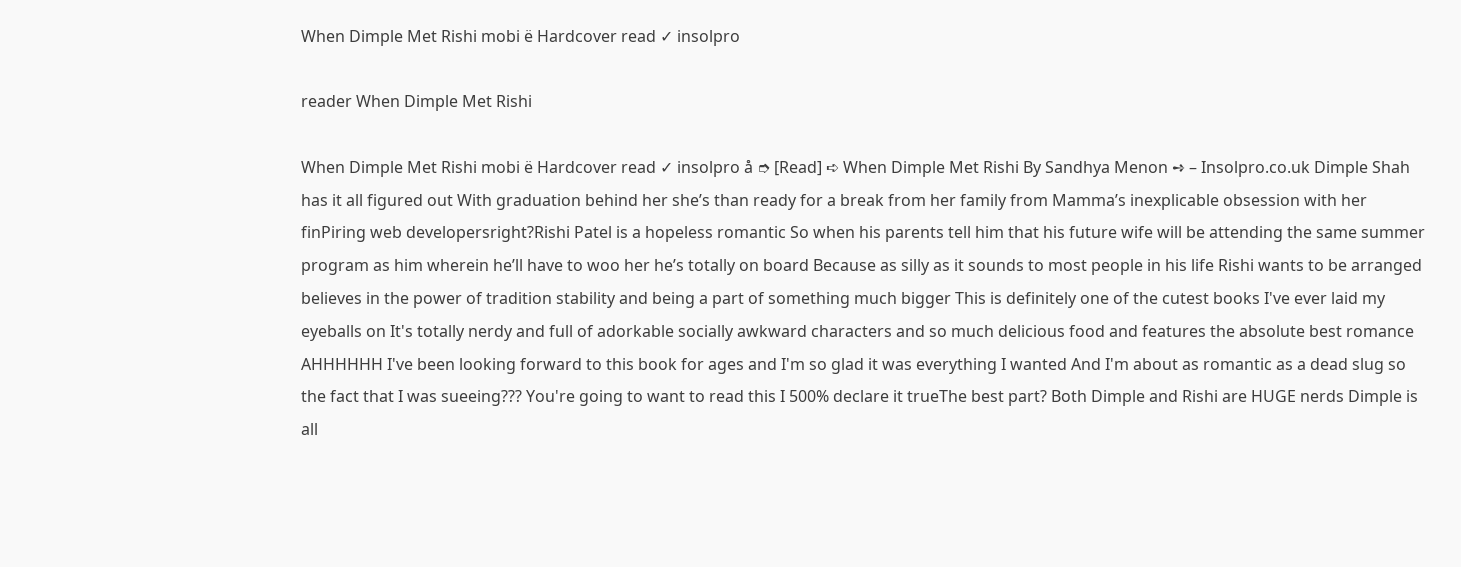When Dimple Met Rishi mobi ë Hardcover read ✓ insolpro

reader When Dimple Met Rishi

When Dimple Met Rishi mobi ë Hardcover read ✓ insolpro å ➮ [Read] ➪ When Dimple Met Rishi By Sandhya Menon ➺ – Insolpro.co.uk Dimple Shah has it all figured out With graduation behind her she’s than ready for a break from her family from Mamma’s inexplicable obsession with her finPiring web developersright?Rishi Patel is a hopeless romantic So when his parents tell him that his future wife will be attending the same summer program as him wherein he’ll have to woo her he’s totally on board Because as silly as it sounds to most people in his life Rishi wants to be arranged believes in the power of tradition stability and being a part of something much bigger This is definitely one of the cutest books I've ever laid my eyeballs on It's totally nerdy and full of adorkable socially awkward characters and so much delicious food and features the absolute best romance AHHHHHH I've been looking forward to this book for ages and I'm so glad it was everything I wanted And I'm about as romantic as a dead slug so the fact that I was sueeing??? You're going to want to read this I 500% declare it trueThe best part? Both Dimple and Rishi are HUGE nerds Dimple is all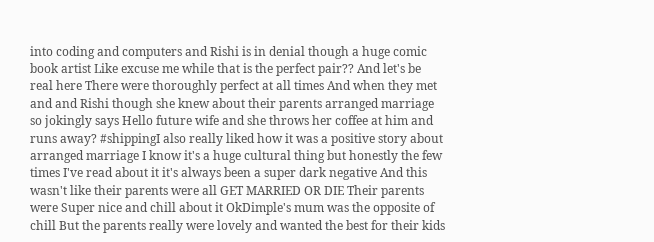into coding and computers and Rishi is in denial though a huge comic book artist Like excuse me while that is the perfect pair?? And let's be real here There were thoroughly perfect at all times And when they met and and Rishi though she knew about their parents arranged marriage so jokingly says Hello future wife and she throws her coffee at him and runs away? #shippingI also really liked how it was a positive story about arranged marriage I know it's a huge cultural thing but honestly the few times I've read about it it's always been a super dark negative And this wasn't like their parents were all GET MARRIED OR DIE Their parents were Super nice and chill about it OkDimple's mum was the opposite of chill But the parents really were lovely and wanted the best for their kids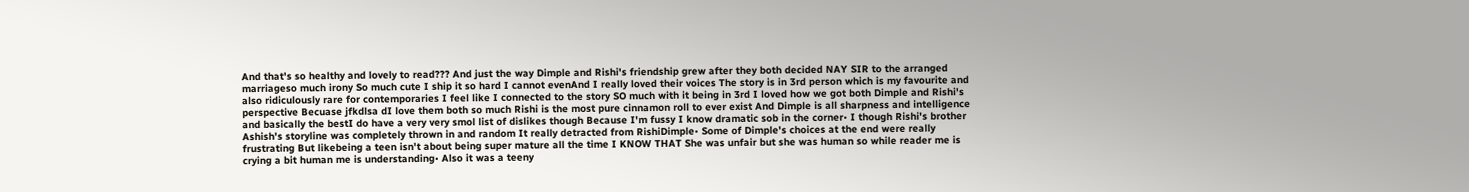And that's so healthy and lovely to read??? And just the way Dimple and Rishi's friendship grew after they both decided NAY SIR to the arranged marriageso much irony So much cute I ship it so hard I cannot evenAnd I really loved their voices The story is in 3rd person which is my favourite and also ridiculously rare for contemporaries I feel like I connected to the story SO much with it being in 3rd I loved how we got both Dimple and Rishi's perspective Becuase jfkdlsa dI love them both so much Rishi is the most pure cinnamon roll to ever exist And Dimple is all sharpness and intelligence and basically the bestI do have a very very smol list of dislikes though Because I'm fussy I know dramatic sob in the corner• I though Rishi's brother Ashish's storyline was completely thrown in and random It really detracted from RishiDimple• Some of Dimple's choices at the end were really frustrating But likebeing a teen isn't about being super mature all the time I KNOW THAT She was unfair but she was human so while reader me is crying a bit human me is understanding• Also it was a teeny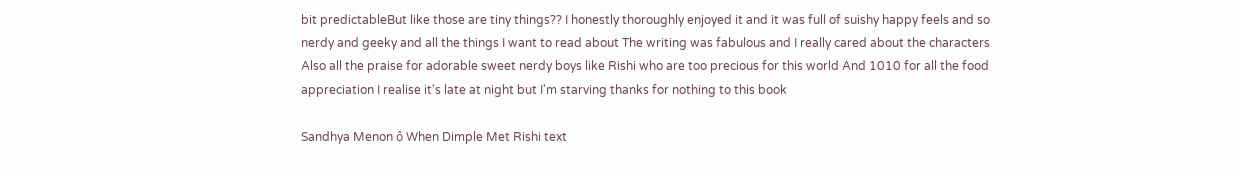bit predictableBut like those are tiny things?? I honestly thoroughly enjoyed it and it was full of suishy happy feels and so nerdy and geeky and all the things I want to read about The writing was fabulous and I really cared about the characters Also all the praise for adorable sweet nerdy boys like Rishi who are too precious for this world And 1010 for all the food appreciation I realise it's late at night but I'm starving thanks for nothing to this book

Sandhya Menon ô When Dimple Met Rishi text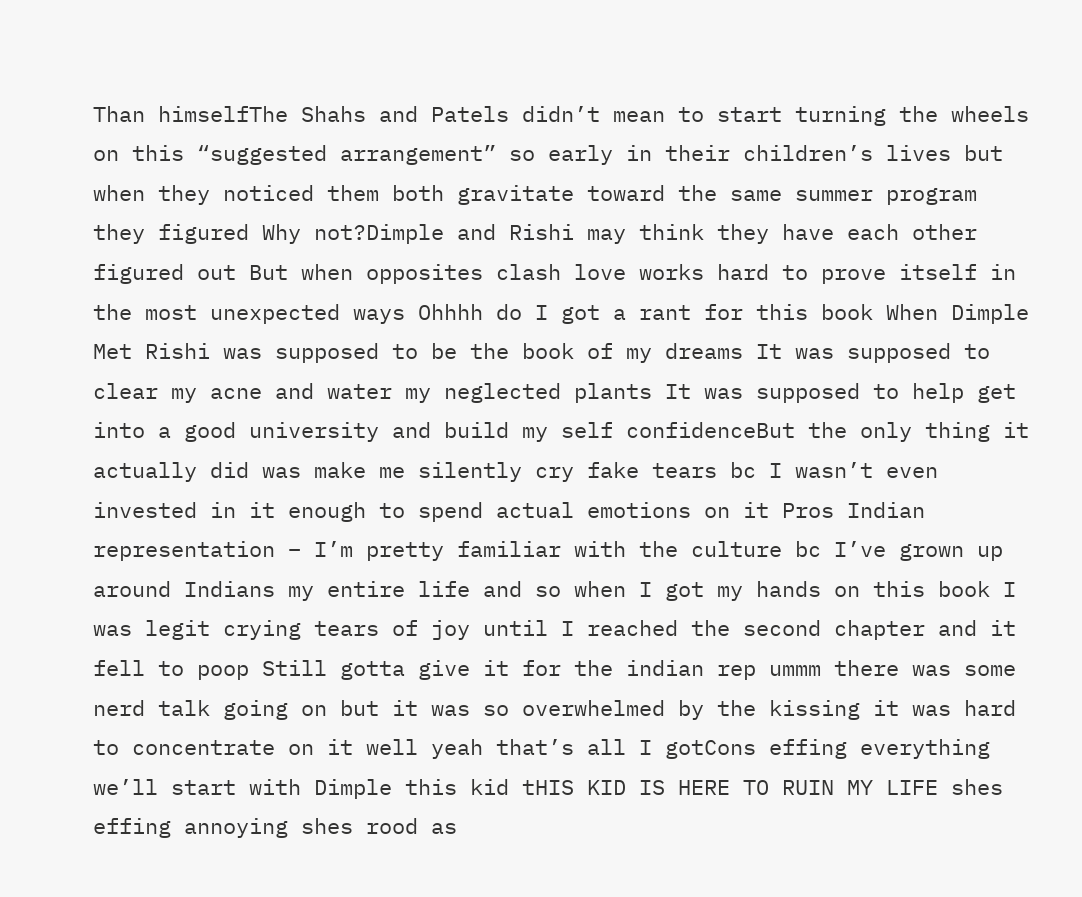Than himselfThe Shahs and Patels didn’t mean to start turning the wheels on this “suggested arrangement” so early in their children’s lives but when they noticed them both gravitate toward the same summer program they figured Why not?Dimple and Rishi may think they have each other figured out But when opposites clash love works hard to prove itself in the most unexpected ways Ohhhh do I got a rant for this book When Dimple Met Rishi was supposed to be the book of my dreams It was supposed to clear my acne and water my neglected plants It was supposed to help get into a good university and build my self confidenceBut the only thing it actually did was make me silently cry fake tears bc I wasn’t even invested in it enough to spend actual emotions on it Pros Indian representation – I’m pretty familiar with the culture bc I’ve grown up around Indians my entire life and so when I got my hands on this book I was legit crying tears of joy until I reached the second chapter and it fell to poop Still gotta give it for the indian rep ummm there was some nerd talk going on but it was so overwhelmed by the kissing it was hard to concentrate on it well yeah that’s all I gotCons effing everything we’ll start with Dimple this kid tHIS KID IS HERE TO RUIN MY LIFE shes effing annoying shes rood as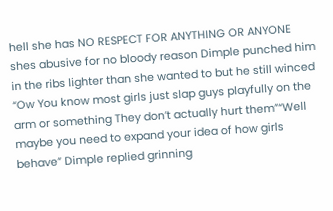hell she has NO RESPECT FOR ANYTHING OR ANYONE shes abusive for no bloody reason Dimple punched him in the ribs lighter than she wanted to but he still winced “Ow You know most girls just slap guys playfully on the arm or something They don’t actually hurt them”“Well maybe you need to expand your idea of how girls behave” Dimple replied grinning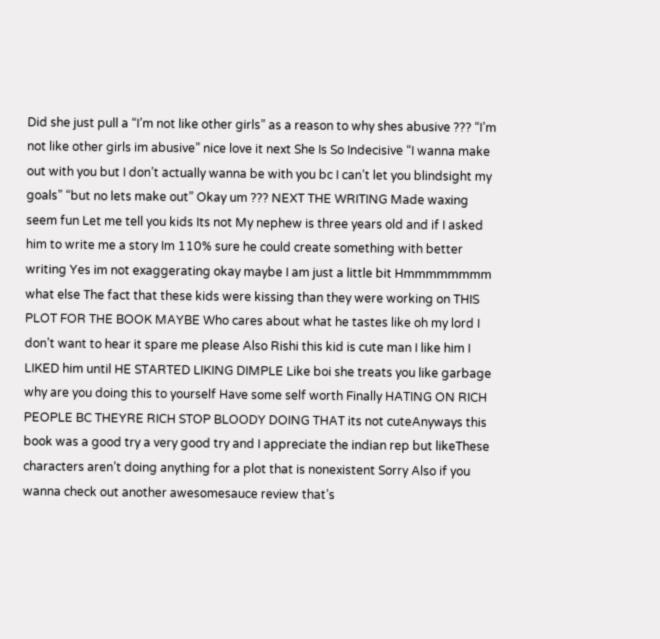Did she just pull a “I’m not like other girls” as a reason to why shes abusive ??? “I’m not like other girls im abusive” nice love it next She Is So Indecisive “I wanna make out with you but I don’t actually wanna be with you bc I can’t let you blindsight my goals” “but no lets make out” Okay um ??? NEXT THE WRITING Made waxing seem fun Let me tell you kids Its not My nephew is three years old and if I asked him to write me a story Im 110% sure he could create something with better writing Yes im not exaggerating okay maybe I am just a little bit Hmmmmmmmm what else The fact that these kids were kissing than they were working on THIS PLOT FOR THE BOOK MAYBE Who cares about what he tastes like oh my lord I don’t want to hear it spare me please Also Rishi this kid is cute man I like him I LIKED him until HE STARTED LIKING DIMPLE Like boi she treats you like garbage why are you doing this to yourself Have some self worth Finally HATING ON RICH PEOPLE BC THEYRE RICH STOP BLOODY DOING THAT its not cuteAnyways this book was a good try a very good try and I appreciate the indian rep but likeThese characters aren’t doing anything for a plot that is nonexistent Sorry Also if you wanna check out another awesomesauce review that’s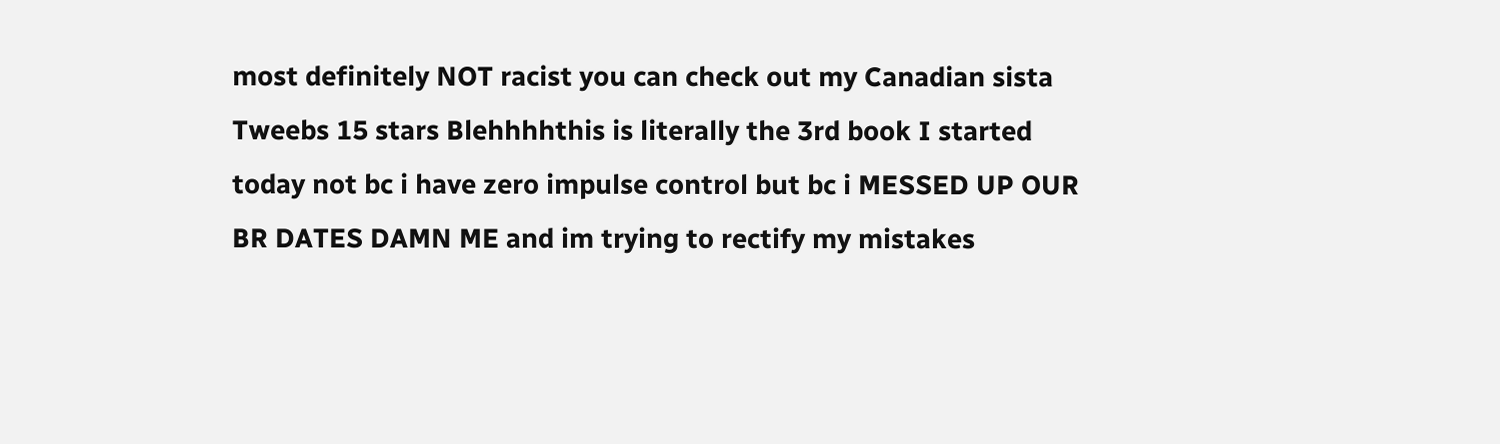most definitely NOT racist you can check out my Canadian sista Tweebs 15 stars Blehhhhthis is literally the 3rd book I started today not bc i have zero impulse control but bc i MESSED UP OUR BR DATES DAMN ME and im trying to rectify my mistakes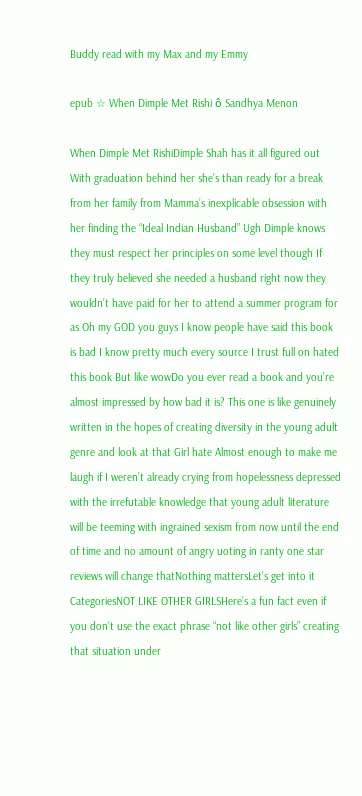Buddy read with my Max and my Emmy

epub ☆ When Dimple Met Rishi ô Sandhya Menon

When Dimple Met RishiDimple Shah has it all figured out With graduation behind her she’s than ready for a break from her family from Mamma’s inexplicable obsession with her finding the “Ideal Indian Husband” Ugh Dimple knows they must respect her principles on some level though If they truly believed she needed a husband right now they wouldn’t have paid for her to attend a summer program for as Oh my GOD you guys I know people have said this book is bad I know pretty much every source I trust full on hated this book But like wowDo you ever read a book and you’re almost impressed by how bad it is? This one is like genuinely written in the hopes of creating diversity in the young adult genre and look at that Girl hate Almost enough to make me laugh if I weren’t already crying from hopelessness depressed with the irrefutable knowledge that young adult literature will be teeming with ingrained sexism from now until the end of time and no amount of angry uoting in ranty one star reviews will change thatNothing mattersLet’s get into it CategoriesNOT LIKE OTHER GIRLSHere’s a fun fact even if you don’t use the exact phrase “not like other girls” creating that situation under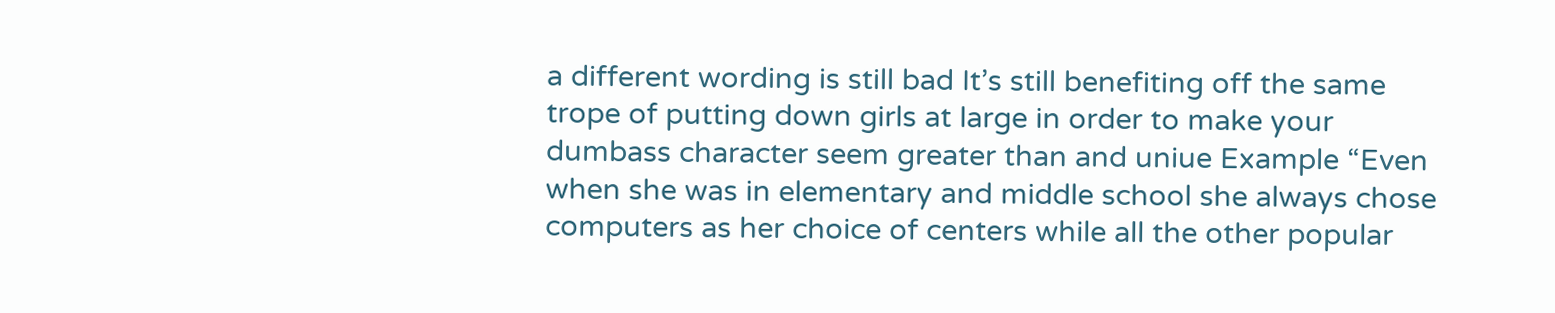a different wording is still bad It’s still benefiting off the same trope of putting down girls at large in order to make your dumbass character seem greater than and uniue Example “Even when she was in elementary and middle school she always chose computers as her choice of centers while all the other popular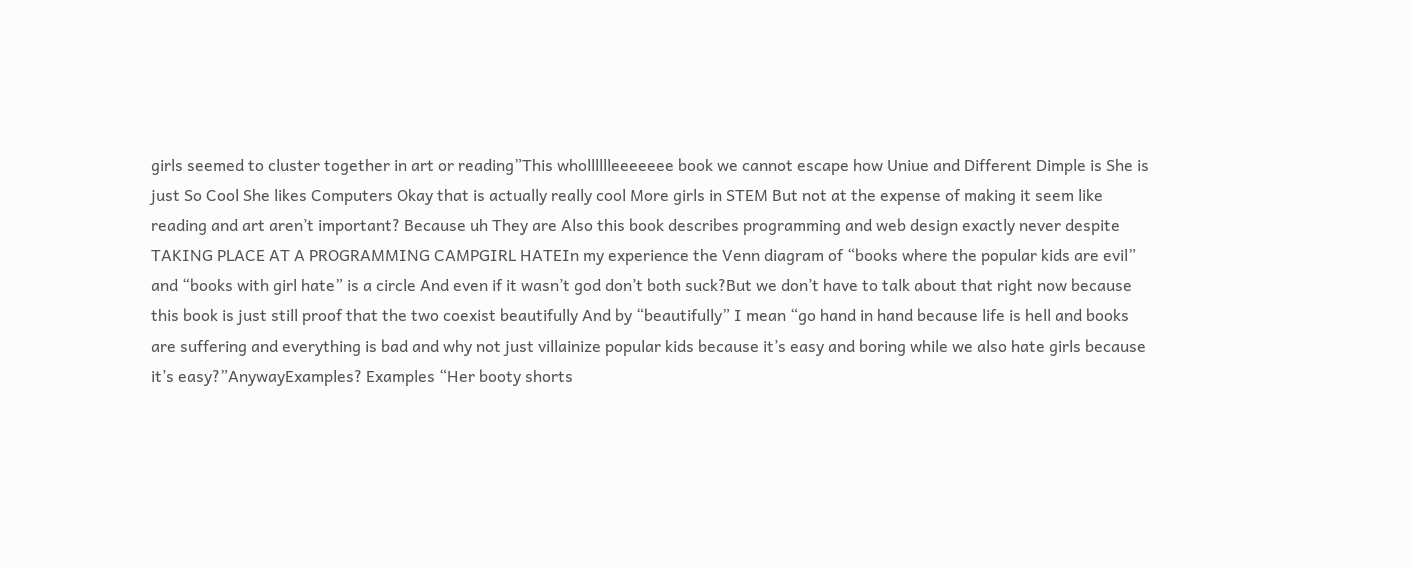girls seemed to cluster together in art or reading”This wholllllleeeeeee book we cannot escape how Uniue and Different Dimple is She is just So Cool She likes Computers Okay that is actually really cool More girls in STEM But not at the expense of making it seem like reading and art aren’t important? Because uh They are Also this book describes programming and web design exactly never despite TAKING PLACE AT A PROGRAMMING CAMPGIRL HATEIn my experience the Venn diagram of “books where the popular kids are evil” and “books with girl hate” is a circle And even if it wasn’t god don’t both suck?But we don’t have to talk about that right now because this book is just still proof that the two coexist beautifully And by “beautifully” I mean “go hand in hand because life is hell and books are suffering and everything is bad and why not just villainize popular kids because it’s easy and boring while we also hate girls because it’s easy?”AnywayExamples? Examples “Her booty shorts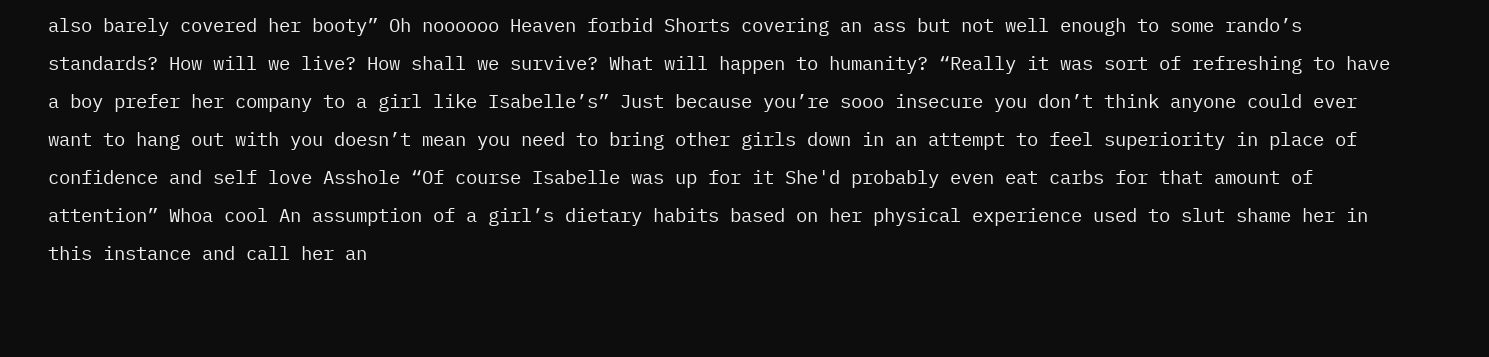also barely covered her booty” Oh noooooo Heaven forbid Shorts covering an ass but not well enough to some rando’s standards? How will we live? How shall we survive? What will happen to humanity? “Really it was sort of refreshing to have a boy prefer her company to a girl like Isabelle’s” Just because you’re sooo insecure you don’t think anyone could ever want to hang out with you doesn’t mean you need to bring other girls down in an attempt to feel superiority in place of confidence and self love Asshole “Of course Isabelle was up for it She'd probably even eat carbs for that amount of attention” Whoa cool An assumption of a girl’s dietary habits based on her physical experience used to slut shame her in this instance and call her an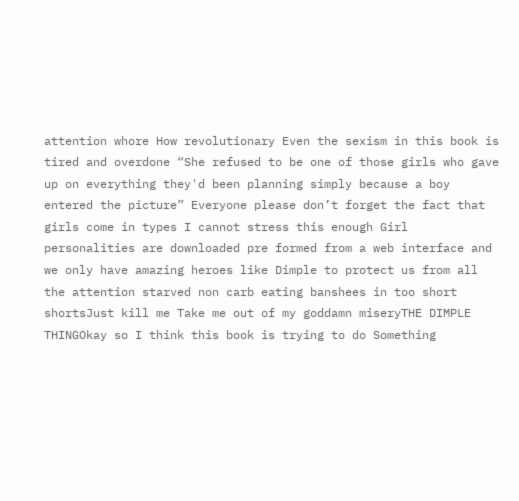attention whore How revolutionary Even the sexism in this book is tired and overdone “She refused to be one of those girls who gave up on everything they'd been planning simply because a boy entered the picture” Everyone please don’t forget the fact that girls come in types I cannot stress this enough Girl personalities are downloaded pre formed from a web interface and we only have amazing heroes like Dimple to protect us from all the attention starved non carb eating banshees in too short shortsJust kill me Take me out of my goddamn miseryTHE DIMPLE THINGOkay so I think this book is trying to do Something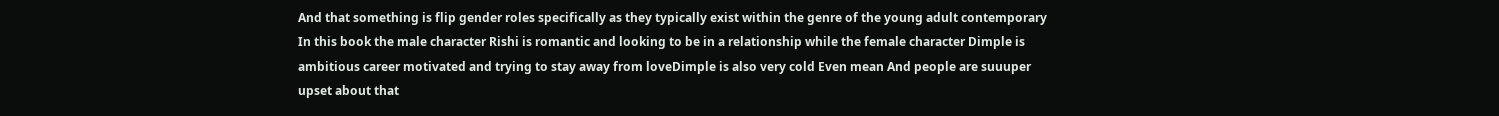And that something is flip gender roles specifically as they typically exist within the genre of the young adult contemporary In this book the male character Rishi is romantic and looking to be in a relationship while the female character Dimple is ambitious career motivated and trying to stay away from loveDimple is also very cold Even mean And people are suuuper upset about that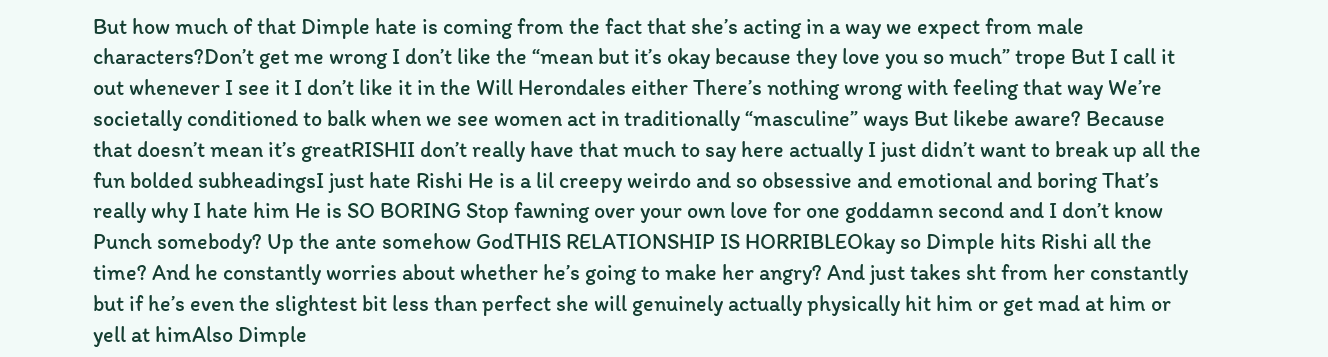But how much of that Dimple hate is coming from the fact that she’s acting in a way we expect from male characters?Don’t get me wrong I don’t like the “mean but it’s okay because they love you so much” trope But I call it out whenever I see it I don’t like it in the Will Herondales either There’s nothing wrong with feeling that way We’re societally conditioned to balk when we see women act in traditionally “masculine” ways But likebe aware? Because that doesn’t mean it’s greatRISHII don’t really have that much to say here actually I just didn’t want to break up all the fun bolded subheadingsI just hate Rishi He is a lil creepy weirdo and so obsessive and emotional and boring That’s really why I hate him He is SO BORING Stop fawning over your own love for one goddamn second and I don’t know Punch somebody? Up the ante somehow GodTHIS RELATIONSHIP IS HORRIBLEOkay so Dimple hits Rishi all the time? And he constantly worries about whether he’s going to make her angry? And just takes sht from her constantly but if he’s even the slightest bit less than perfect she will genuinely actually physically hit him or get mad at him or yell at himAlso Dimple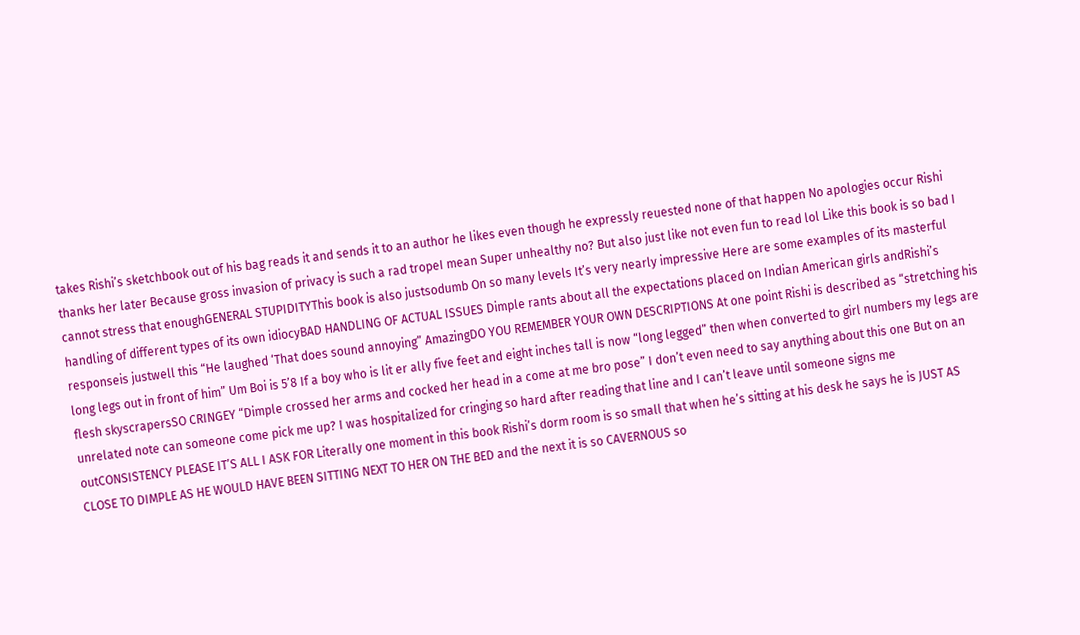takes Rishi’s sketchbook out of his bag reads it and sends it to an author he likes even though he expressly reuested none of that happen No apologies occur Rishi thanks her later Because gross invasion of privacy is such a rad tropeI mean Super unhealthy no? But also just like not even fun to read lol Like this book is so bad I cannot stress that enoughGENERAL STUPIDITYThis book is also justsodumb On so many levels It’s very nearly impressive Here are some examples of its masterful handling of different types of its own idiocyBAD HANDLING OF ACTUAL ISSUES Dimple rants about all the expectations placed on Indian American girls andRishi’s responseis justwell this “He laughed ‘That does sound annoying” AmazingDO YOU REMEMBER YOUR OWN DESCRIPTIONS At one point Rishi is described as “stretching his long legs out in front of him” Um Boi is 5’8 If a boy who is lit er ally five feet and eight inches tall is now “long legged” then when converted to girl numbers my legs are flesh skyscrapersSO CRINGEY “Dimple crossed her arms and cocked her head in a come at me bro pose” I don’t even need to say anything about this one But on an unrelated note can someone come pick me up? I was hospitalized for cringing so hard after reading that line and I can’t leave until someone signs me outCONSISTENCY PLEASE IT’S ALL I ASK FOR Literally one moment in this book Rishi’s dorm room is so small that when he’s sitting at his desk he says he is JUST AS CLOSE TO DIMPLE AS HE WOULD HAVE BEEN SITTING NEXT TO HER ON THE BED and the next it is so CAVERNOUS so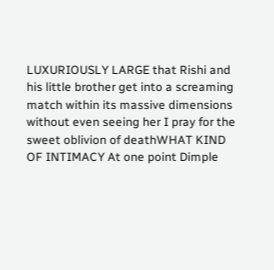LUXURIOUSLY LARGE that Rishi and his little brother get into a screaming match within its massive dimensions without even seeing her I pray for the sweet oblivion of deathWHAT KIND OF INTIMACY At one point Dimple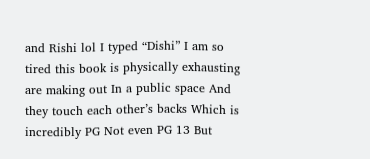and Rishi lol I typed “Dishi” I am so tired this book is physically exhausting are making out In a public space And they touch each other’s backs Which is incredibly PG Not even PG 13 But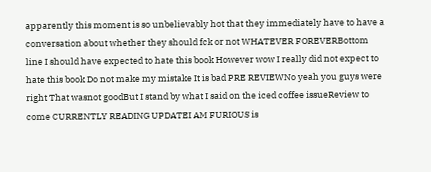apparently this moment is so unbelievably hot that they immediately have to have a conversation about whether they should fck or not WHATEVER FOREVERBottom line I should have expected to hate this book However wow I really did not expect to hate this book Do not make my mistake It is bad PRE REVIEWNo yeah you guys were right That wasnot goodBut I stand by what I said on the iced coffee issueReview to come CURRENTLY READING UPDATEI AM FURIOUS is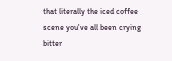that literally the iced coffee scene you've all been crying bitter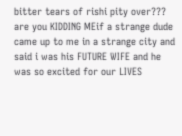bitter tears of rishi pity over??? are you KIDDING MEif a strange dude came up to me in a strange city and said i was his FUTURE WIFE and he was so excited for our LIVES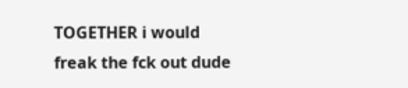TOGETHER i would freak the fck out dude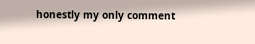honestly my only comment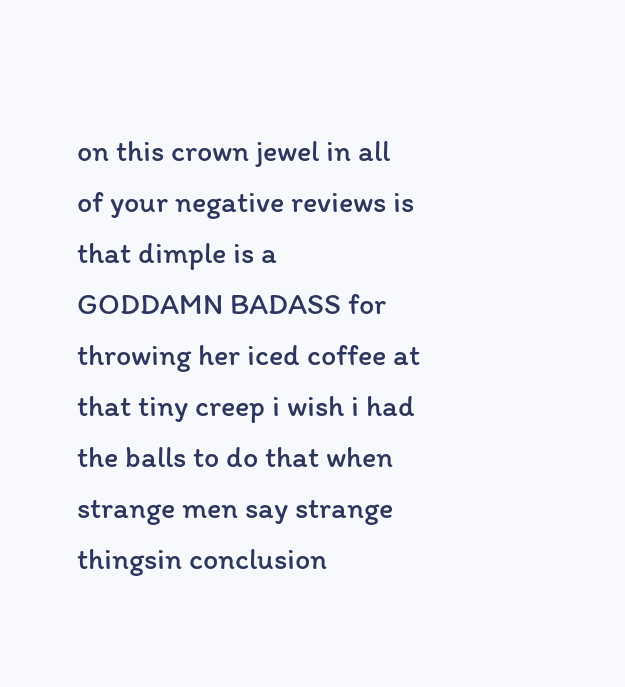on this crown jewel in all of your negative reviews is that dimple is a GODDAMN BADASS for throwing her iced coffee at that tiny creep i wish i had the balls to do that when strange men say strange thingsin conclusion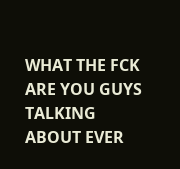WHAT THE FCK ARE YOU GUYS TALKING ABOUT EVER